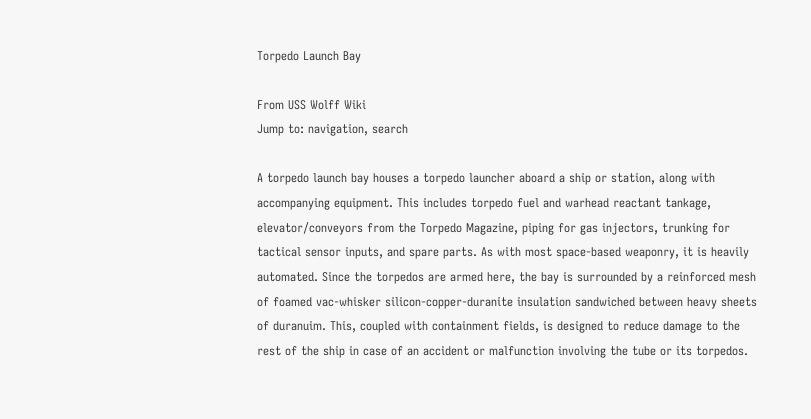Torpedo Launch Bay

From USS Wolff Wiki
Jump to: navigation, search

A torpedo launch bay houses a torpedo launcher aboard a ship or station, along with accompanying equipment. This includes torpedo fuel and warhead reactant tankage, elevator/conveyors from the Torpedo Magazine, piping for gas injectors, trunking for tactical sensor inputs, and spare parts. As with most space-based weaponry, it is heavily automated. Since the torpedos are armed here, the bay is surrounded by a reinforced mesh of foamed vac-whisker silicon-copper-duranite insulation sandwiched between heavy sheets of duranuim. This, coupled with containment fields, is designed to reduce damage to the rest of the ship in case of an accident or malfunction involving the tube or its torpedos.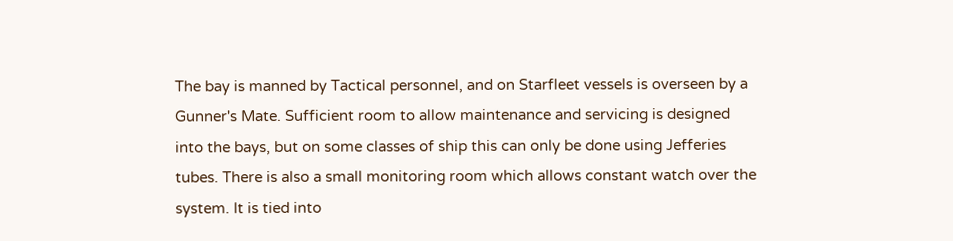The bay is manned by Tactical personnel, and on Starfleet vessels is overseen by a Gunner's Mate. Sufficient room to allow maintenance and servicing is designed into the bays, but on some classes of ship this can only be done using Jefferies tubes. There is also a small monitoring room which allows constant watch over the system. It is tied into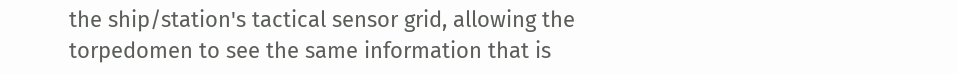the ship/station's tactical sensor grid, allowing the torpedomen to see the same information that is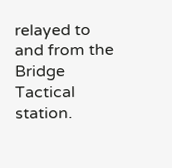relayed to and from the Bridge Tactical station.